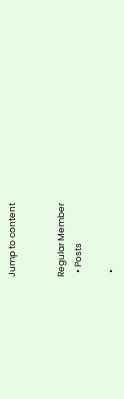Jump to content


Regular Member
  • Posts

  •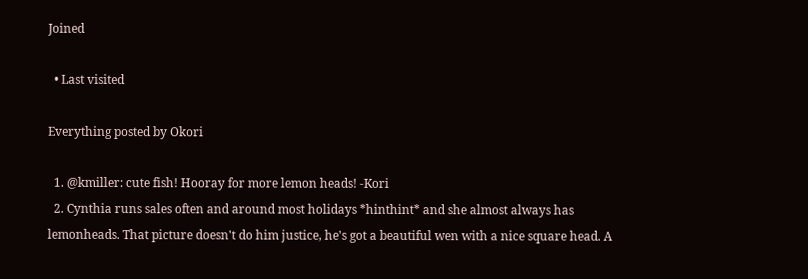Joined

  • Last visited

Everything posted by Okori

  1. @kmiller: cute fish! Hooray for more lemon heads! -Kori
  2. Cynthia runs sales often and around most holidays *hinthint* and she almost always has lemonheads. That picture doesn't do him justice, he's got a beautiful wen with a nice square head. A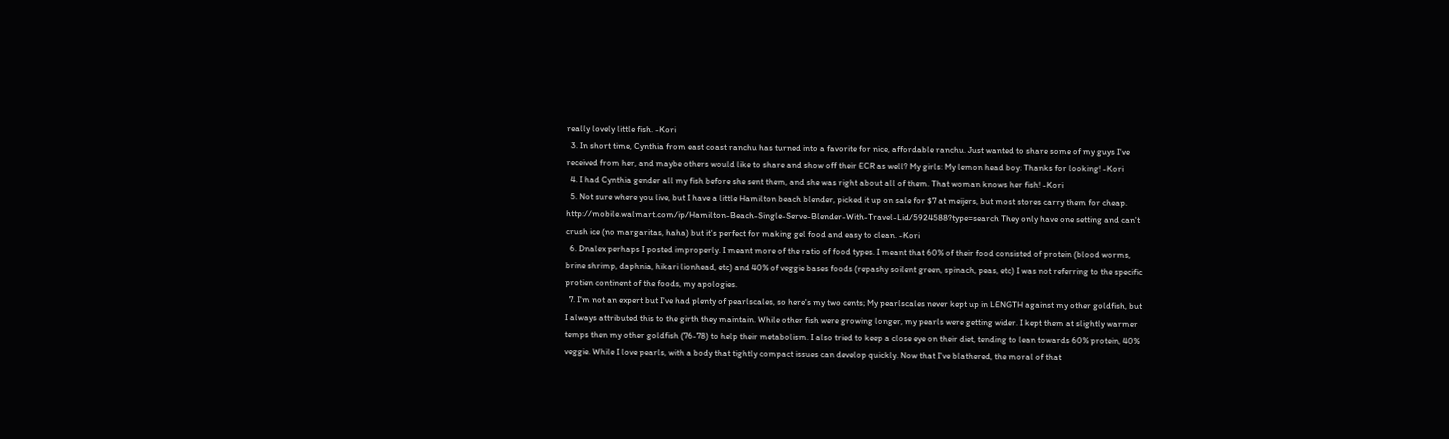really lovely little fish. -Kori
  3. In short time, Cynthia from east coast ranchu has turned into a favorite for nice, affordable ranchu. Just wanted to share some of my guys I've received from her, and maybe others would like to share and show off their ECR as well? My girls: My lemon head boy: Thanks for looking! -Kori
  4. I had Cynthia gender all my fish before she sent them, and she was right about all of them. That woman knows her fish! -Kori
  5. Not sure where you live, but I have a little Hamilton beach blender, picked it up on sale for $7 at meijers, but most stores carry them for cheap. http://mobile.walmart.com/ip/Hamilton-Beach-Single-Serve-Blender-With-Travel-Lid/5924588?type=search They only have one setting and can't crush ice (no margaritas, haha) but it's perfect for making gel food and easy to clean. -Kori
  6. Dnalex perhaps I posted improperly. I meant more of the ratio of food types. I meant that 60% of their food consisted of protein (blood worms, brine shrimp, daphnia, hikari lionhead, etc) and 40% of veggie bases foods (repashy soilent green, spinach, peas, etc) I was not referring to the specific protien continent of the foods, my apologies.
  7. I'm not an expert but I've had plenty of pearlscales, so here's my two cents; My pearlscales never kept up in LENGTH against my other goldfish, but I always attributed this to the girth they maintain. While other fish were growing longer, my pearls were getting wider. I kept them at slightly warmer temps then my other goldfish (76-78) to help their metabolism. I also tried to keep a close eye on their diet, tending to lean towards 60% protein, 40% veggie. While I love pearls, with a body that tightly compact issues can develop quickly. Now that I've blathered, the moral of that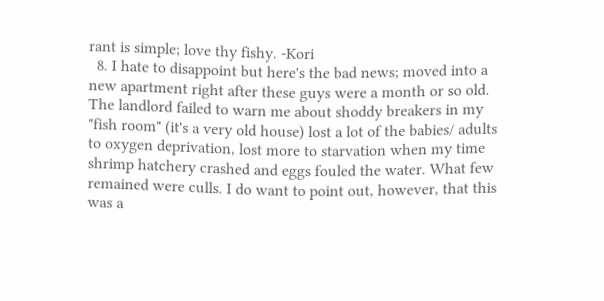rant is simple; love thy fishy. -Kori
  8. I hate to disappoint but here's the bad news; moved into a new apartment right after these guys were a month or so old. The landlord failed to warn me about shoddy breakers in my "fish room" (it's a very old house) lost a lot of the babies/ adults to oxygen deprivation, lost more to starvation when my time shrimp hatchery crashed and eggs fouled the water. What few remained were culls. I do want to point out, however, that this was a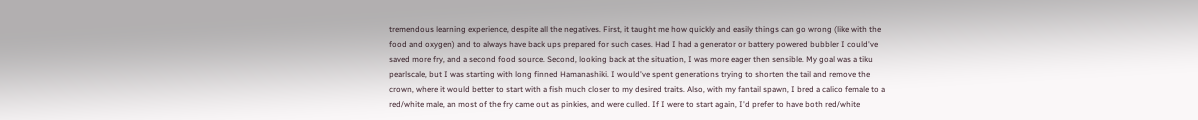tremendous learning experience, despite all the negatives. First, it taught me how quickly and easily things can go wrong (like with the food and oxygen) and to always have back ups prepared for such cases. Had I had a generator or battery powered bubbler I could've saved more fry, and a second food source. Second, looking back at the situation, I was more eager then sensible. My goal was a tiku pearlscale, but I was starting with long finned Hamanashiki. I would've spent generations trying to shorten the tail and remove the crown, where it would better to start with a fish much closer to my desired traits. Also, with my fantail spawn, I bred a calico female to a red/white male, an most of the fry came out as pinkies, and were culled. If I were to start again, I'd prefer to have both red/white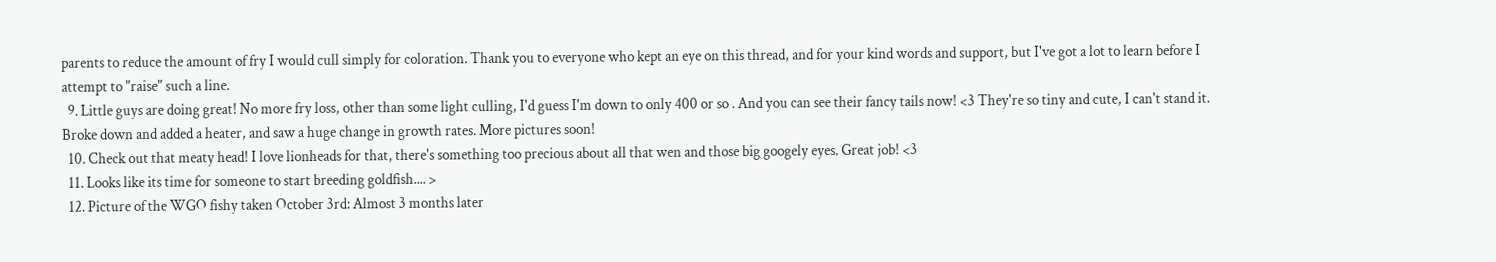parents to reduce the amount of fry I would cull simply for coloration. Thank you to everyone who kept an eye on this thread, and for your kind words and support, but I've got a lot to learn before I attempt to "raise" such a line.
  9. Little guys are doing great! No more fry loss, other than some light culling, I'd guess I'm down to only 400 or so . And you can see their fancy tails now! <3 They're so tiny and cute, I can't stand it. Broke down and added a heater, and saw a huge change in growth rates. More pictures soon!
  10. Check out that meaty head! I love lionheads for that, there's something too precious about all that wen and those big googely eyes. Great job! <3
  11. Looks like its time for someone to start breeding goldfish.... >
  12. Picture of the WGO fishy taken October 3rd: Almost 3 months later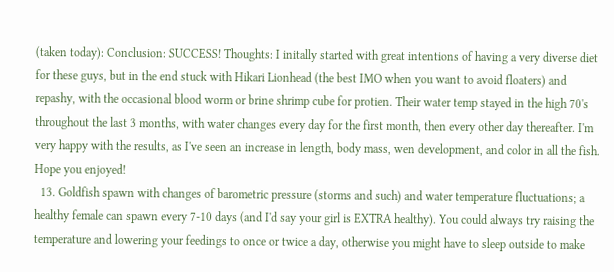(taken today): Conclusion: SUCCESS! Thoughts: I initally started with great intentions of having a very diverse diet for these guys, but in the end stuck with Hikari Lionhead (the best IMO when you want to avoid floaters) and repashy, with the occasional blood worm or brine shrimp cube for protien. Their water temp stayed in the high 70's throughout the last 3 months, with water changes every day for the first month, then every other day thereafter. I'm very happy with the results, as I've seen an increase in length, body mass, wen development, and color in all the fish. Hope you enjoyed!
  13. Goldfish spawn with changes of barometric pressure (storms and such) and water temperature fluctuations; a healthy female can spawn every 7-10 days (and I'd say your girl is EXTRA healthy). You could always try raising the temperature and lowering your feedings to once or twice a day, otherwise you might have to sleep outside to make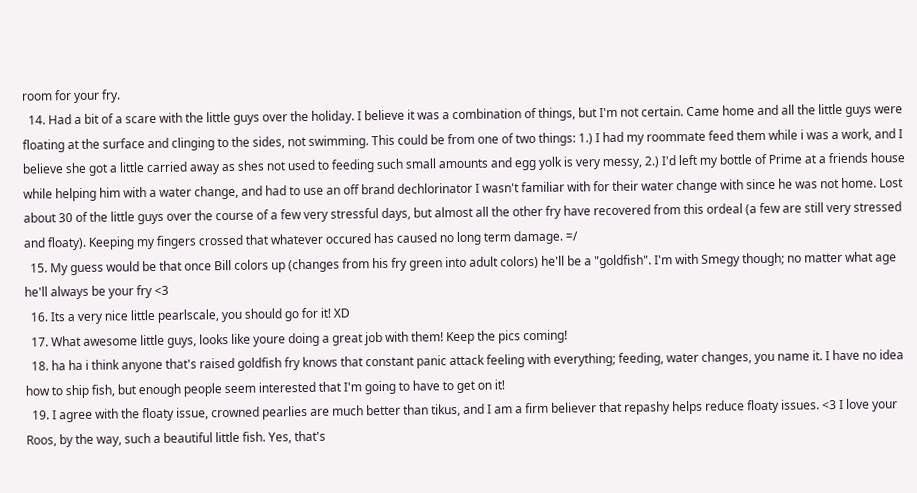room for your fry.
  14. Had a bit of a scare with the little guys over the holiday. I believe it was a combination of things, but I'm not certain. Came home and all the little guys were floating at the surface and clinging to the sides, not swimming. This could be from one of two things: 1.) I had my roommate feed them while i was a work, and I believe she got a little carried away as shes not used to feeding such small amounts and egg yolk is very messy, 2.) I'd left my bottle of Prime at a friends house while helping him with a water change, and had to use an off brand dechlorinator I wasn't familiar with for their water change with since he was not home. Lost about 30 of the little guys over the course of a few very stressful days, but almost all the other fry have recovered from this ordeal (a few are still very stressed and floaty). Keeping my fingers crossed that whatever occured has caused no long term damage. =/
  15. My guess would be that once Bill colors up (changes from his fry green into adult colors) he'll be a "goldfish". I'm with Smegy though; no matter what age he'll always be your fry <3
  16. Its a very nice little pearlscale, you should go for it! XD
  17. What awesome little guys, looks like youre doing a great job with them! Keep the pics coming!
  18. ha ha i think anyone that's raised goldfish fry knows that constant panic attack feeling with everything; feeding, water changes, you name it. I have no idea how to ship fish, but enough people seem interested that I'm going to have to get on it!
  19. I agree with the floaty issue, crowned pearlies are much better than tikus, and I am a firm believer that repashy helps reduce floaty issues. <3 I love your Roos, by the way, such a beautiful little fish. Yes, that's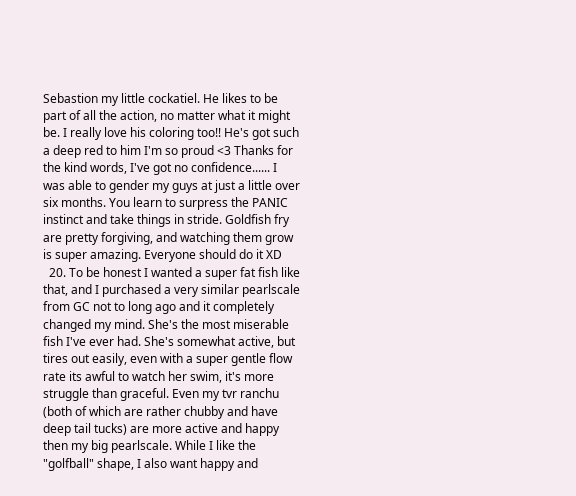Sebastion my little cockatiel. He likes to be part of all the action, no matter what it might be. I really love his coloring too!! He's got such a deep red to him I'm so proud <3 Thanks for the kind words, I've got no confidence...... I was able to gender my guys at just a little over six months. You learn to surpress the PANIC instinct and take things in stride. Goldfish fry are pretty forgiving, and watching them grow is super amazing. Everyone should do it XD
  20. To be honest I wanted a super fat fish like that, and I purchased a very similar pearlscale from GC not to long ago and it completely changed my mind. She's the most miserable fish I've ever had. She's somewhat active, but tires out easily, even with a super gentle flow rate its awful to watch her swim, it's more struggle than graceful. Even my tvr ranchu (both of which are rather chubby and have deep tail tucks) are more active and happy then my big pearlscale. While I like the "golfball" shape, I also want happy and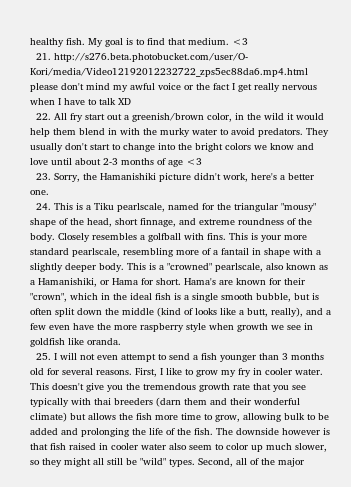healthy fish. My goal is to find that medium. <3
  21. http://s276.beta.photobucket.com/user/O-Kori/media/Video12192012232722_zps5ec88da6.mp4.html please don't mind my awful voice or the fact I get really nervous when I have to talk XD
  22. All fry start out a greenish/brown color, in the wild it would help them blend in with the murky water to avoid predators. They usually don't start to change into the bright colors we know and love until about 2-3 months of age <3
  23. Sorry, the Hamanishiki picture didn't work, here's a better one.
  24. This is a Tiku pearlscale, named for the triangular "mousy" shape of the head, short finnage, and extreme roundness of the body. Closely resembles a golfball with fins. This is your more standard pearlscale, resembling more of a fantail in shape with a slightly deeper body. This is a "crowned" pearlscale, also known as a Hamanishiki, or Hama for short. Hama's are known for their "crown", which in the ideal fish is a single smooth bubble, but is often split down the middle (kind of looks like a butt, really), and a few even have the more raspberry style when growth we see in goldfish like oranda.
  25. I will not even attempt to send a fish younger than 3 months old for several reasons. First, I like to grow my fry in cooler water. This doesn't give you the tremendous growth rate that you see typically with thai breeders (darn them and their wonderful climate) but allows the fish more time to grow, allowing bulk to be added and prolonging the life of the fish. The downside however is that fish raised in cooler water also seem to color up much slower, so they might all still be "wild" types. Second, all of the major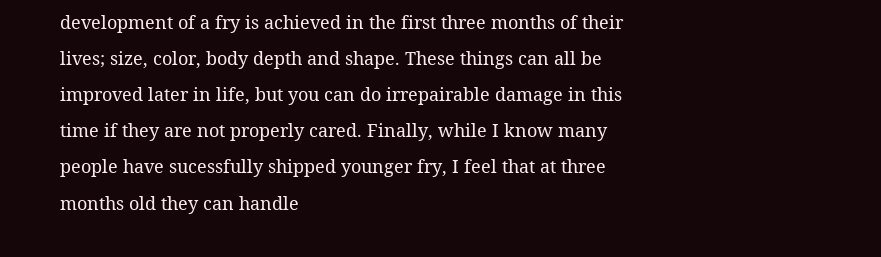development of a fry is achieved in the first three months of their lives; size, color, body depth and shape. These things can all be improved later in life, but you can do irrepairable damage in this time if they are not properly cared. Finally, while I know many people have sucessfully shipped younger fry, I feel that at three months old they can handle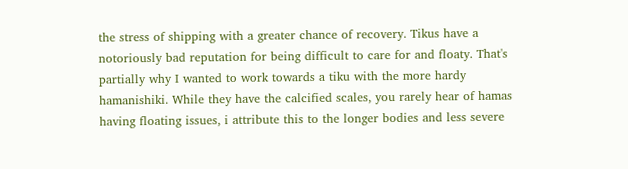the stress of shipping with a greater chance of recovery. Tikus have a notoriously bad reputation for being difficult to care for and floaty. That's partially why I wanted to work towards a tiku with the more hardy hamanishiki. While they have the calcified scales, you rarely hear of hamas having floating issues, i attribute this to the longer bodies and less severe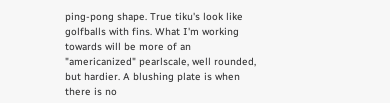ping-pong shape. True tiku's look like golfballs with fins. What I'm working towards will be more of an "americanized" pearlscale, well rounded, but hardier. A blushing plate is when there is no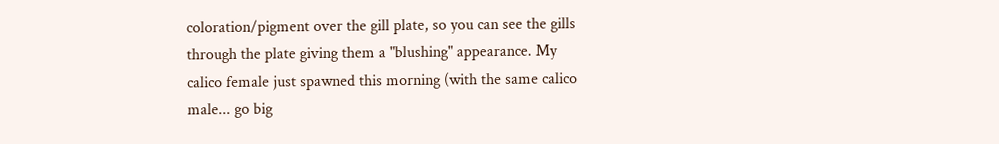coloration/pigment over the gill plate, so you can see the gills through the plate giving them a "blushing" appearance. My calico female just spawned this morning (with the same calico male... go big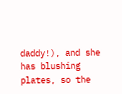daddy!), and she has blushing plates, so the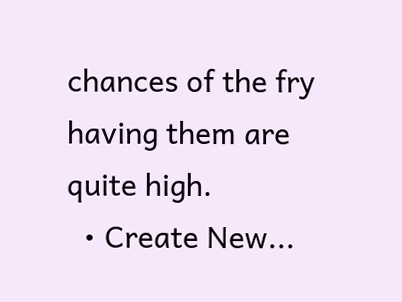chances of the fry having them are quite high.
  • Create New...